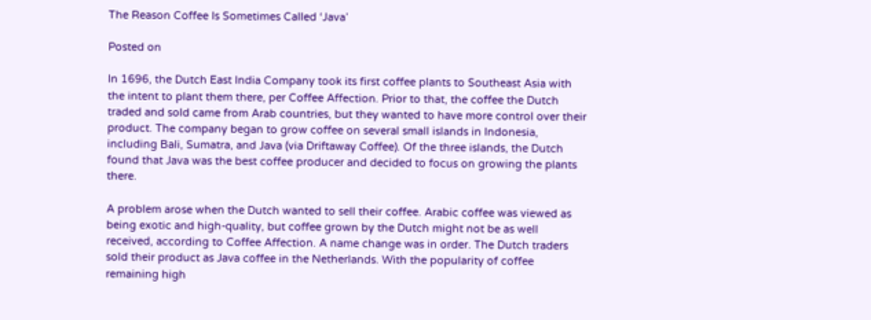The Reason Coffee Is Sometimes Called ‘Java’

Posted on

In 1696, the Dutch East India Company took its first coffee plants to Southeast Asia with the intent to plant them there, per Coffee Affection. Prior to that, the coffee the Dutch traded and sold came from Arab countries, but they wanted to have more control over their product. The company began to grow coffee on several small islands in Indonesia, including Bali, Sumatra, and Java (via Driftaway Coffee). Of the three islands, the Dutch found that Java was the best coffee producer and decided to focus on growing the plants there.

A problem arose when the Dutch wanted to sell their coffee. Arabic coffee was viewed as being exotic and high-quality, but coffee grown by the Dutch might not be as well received, according to Coffee Affection. A name change was in order. The Dutch traders sold their product as Java coffee in the Netherlands. With the popularity of coffee remaining high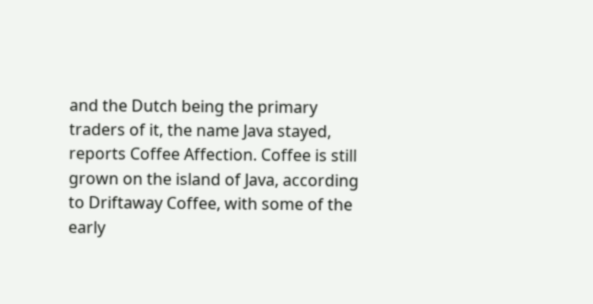and the Dutch being the primary traders of it, the name Java stayed, reports Coffee Affection. Coffee is still grown on the island of Java, according to Driftaway Coffee, with some of the early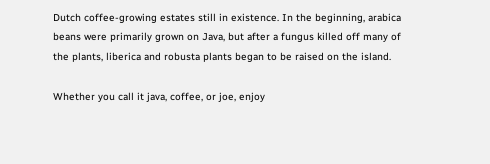Dutch coffee-growing estates still in existence. In the beginning, arabica beans were primarily grown on Java, but after a fungus killed off many of the plants, liberica and robusta plants began to be raised on the island.

Whether you call it java, coffee, or joe, enjoy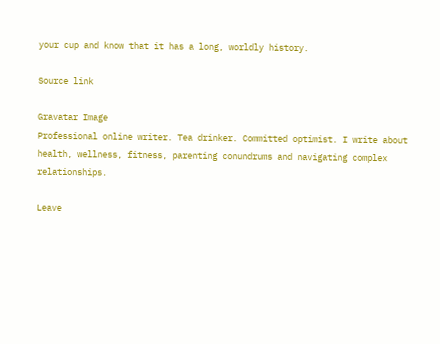your cup and know that it has a long, worldly history.

Source link

Gravatar Image
Professional online writer. Tea drinker. Committed optimist. I write about health, wellness, fitness, parenting conundrums and navigating complex relationships.

Leave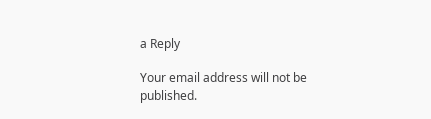a Reply

Your email address will not be published.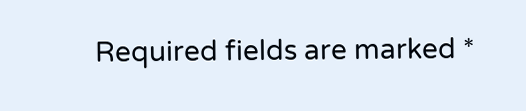Required fields are marked *